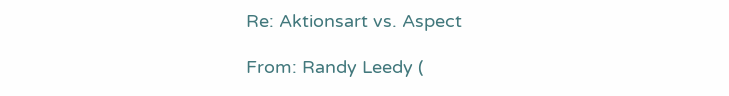Re: Aktionsart vs. Aspect

From: Randy Leedy (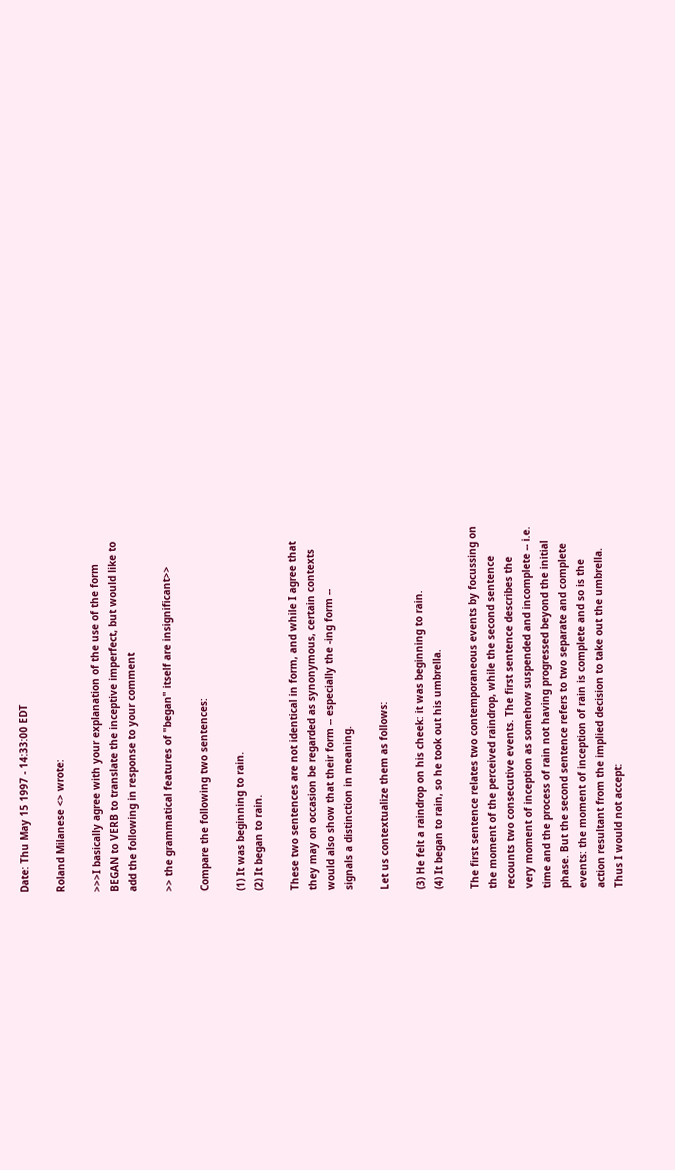Date: Thu May 15 1997 - 14:33:00 EDT

Roland Milanese <> wrote:

>>>I basically agree with your explanation of the use of the form
BEGAN to VERB to translate the inceptive imperfect, but would like to
add the following in response to your comment

>> the grammatical features of "began" itself are insignificant>>

Compare the following two sentences:

(1) It was beginning to rain.
(2) It began to rain.

These two sentences are not identical in form, and while I agree that
they may on occasion be regarded as synonymous, certain contexts
would also show that their form -- especially the -ing form --
signals a distinction in meaning.

Let us contextualize them as follows:

(3) He felt a raindrop on his cheek: it was beginning to rain.
(4) It began to rain, so he took out his umbrella.

The first sentence relates two contemporaneous events by focussing on
the moment of the perceived raindrop, while the second sentence
recounts two consecutive events. The first sentence describes the
very moment of inception as somehow suspended and incomplete -- i.e.
time and the process of rain not having progressed beyond the initial
phase. But the second sentence refers to two separate and complete
events: the moment of inception of rain is complete and so is the
action resultant from the implied decision to take out the umbrella.
Thus I would not accept: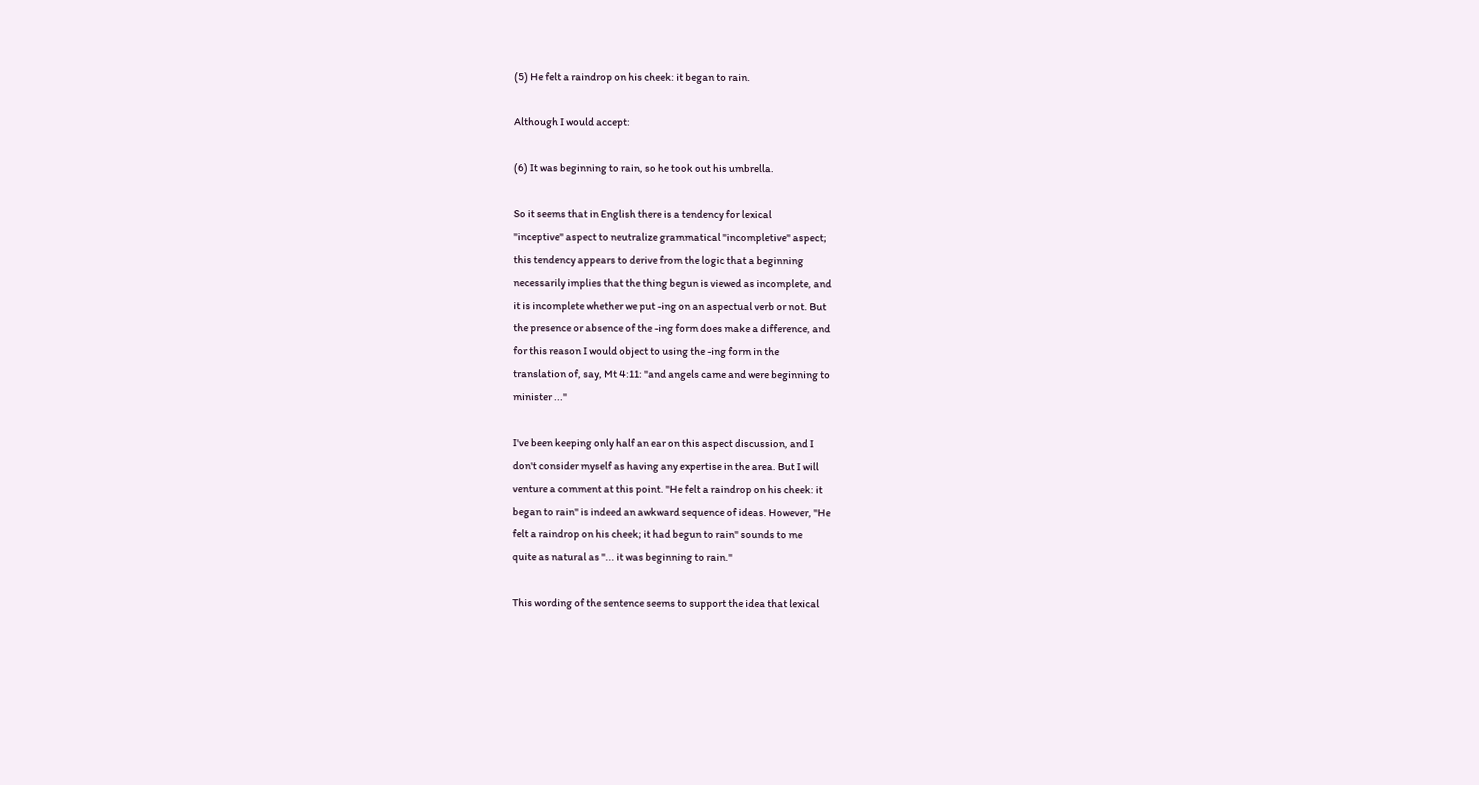(5) He felt a raindrop on his cheek: it began to rain.

Although I would accept:

(6) It was beginning to rain, so he took out his umbrella.

So it seems that in English there is a tendency for lexical
"inceptive" aspect to neutralize grammatical "incompletive" aspect;
this tendency appears to derive from the logic that a beginning
necessarily implies that the thing begun is viewed as incomplete, and
it is incomplete whether we put -ing on an aspectual verb or not. But
the presence or absence of the -ing form does make a difference, and
for this reason I would object to using the -ing form in the
translation of, say, Mt 4:11: "and angels came and were beginning to
minister ..."

I've been keeping only half an ear on this aspect discussion, and I
don't consider myself as having any expertise in the area. But I will
venture a comment at this point. "He felt a raindrop on his cheek: it
began to rain" is indeed an awkward sequence of ideas. However, "He
felt a raindrop on his cheek; it had begun to rain" sounds to me
quite as natural as "... it was beginning to rain."

This wording of the sentence seems to support the idea that lexical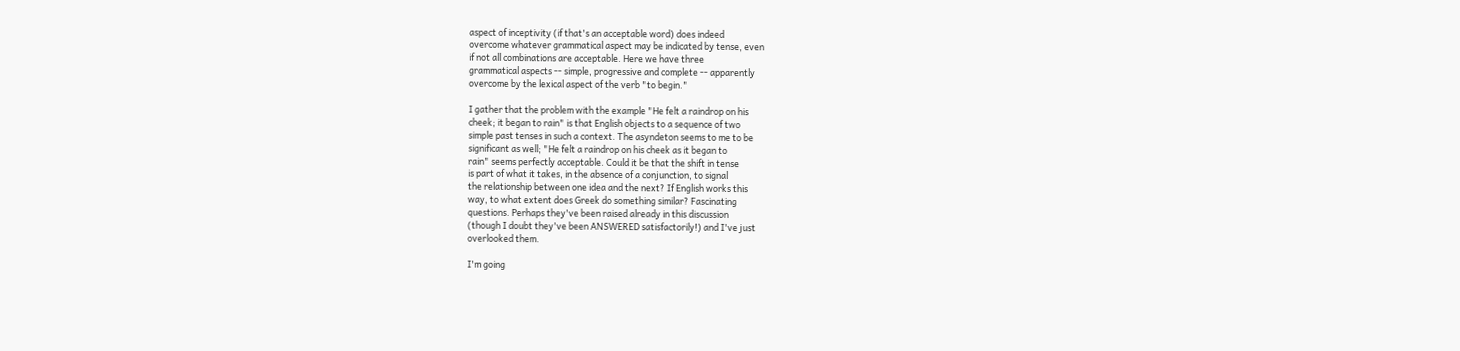aspect of inceptivity (if that's an acceptable word) does indeed
overcome whatever grammatical aspect may be indicated by tense, even
if not all combinations are acceptable. Here we have three
grammatical aspects -- simple, progressive and complete -- apparently
overcome by the lexical aspect of the verb "to begin."

I gather that the problem with the example "He felt a raindrop on his
cheek; it began to rain" is that English objects to a sequence of two
simple past tenses in such a context. The asyndeton seems to me to be
significant as well; "He felt a raindrop on his cheek as it began to
rain" seems perfectly acceptable. Could it be that the shift in tense
is part of what it takes, in the absence of a conjunction, to signal
the relationship between one idea and the next? If English works this
way, to what extent does Greek do something similar? Fascinating
questions. Perhaps they've been raised already in this discussion
(though I doubt they've been ANSWERED satisfactorily!) and I've just
overlooked them.

I'm going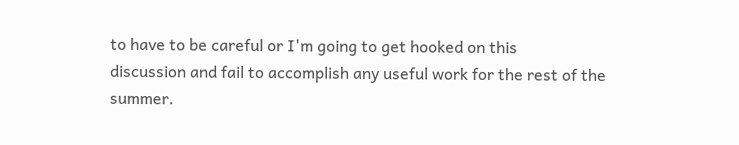to have to be careful or I'm going to get hooked on this
discussion and fail to accomplish any useful work for the rest of the
summer.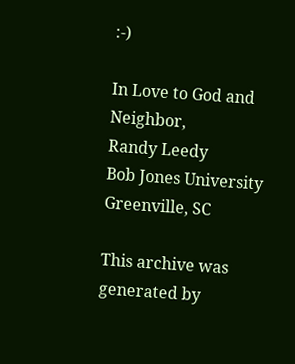:-)

In Love to God and Neighbor,
Randy Leedy
Bob Jones University
Greenville, SC

This archive was generated by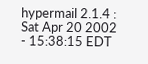hypermail 2.1.4 : Sat Apr 20 2002 - 15:38:15 EDT